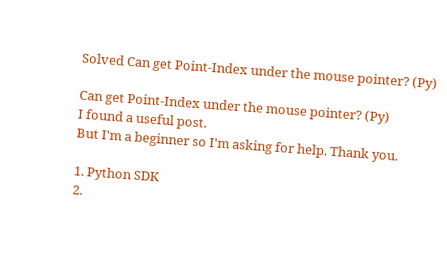Solved Can get Point-Index under the mouse pointer? (Py)

Can get Point-Index under the mouse pointer? (Py)
I found a useful post.
But I'm a beginner so I'm asking for help. Thank you.

1. Python SDK
2.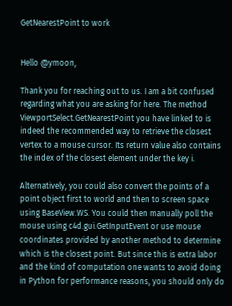GetNearestPoint to work


Hello @ymoon,

Thank you for reaching out to us. I am a bit confused regarding what you are asking for here. The method ViewportSelect.GetNearestPoint you have linked to is indeed the recommended way to retrieve the closest vertex to a mouse cursor. Its return value also contains the index of the closest element under the key i.

Alternatively, you could also convert the points of a point object first to world and then to screen space using BaseView.WS. You could then manually poll the mouse using c4d.gui.GetInputEvent or use mouse coordinates provided by another method to determine which is the closest point. But since this is extra labor and the kind of computation one wants to avoid doing in Python for performance reasons, you should only do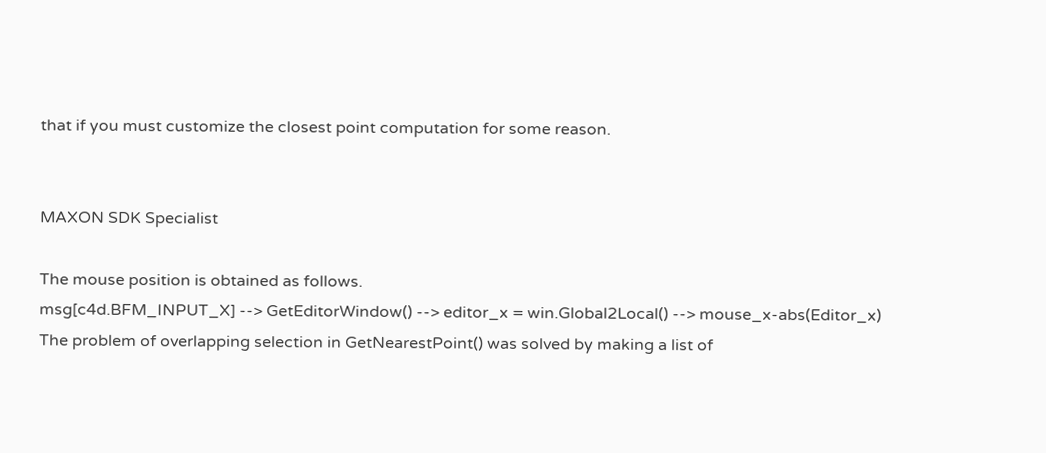that if you must customize the closest point computation for some reason.


MAXON SDK Specialist

The mouse position is obtained as follows.
msg[c4d.BFM_INPUT_X] --> GetEditorWindow() --> editor_x = win.Global2Local() --> mouse_x-abs(Editor_x)
The problem of overlapping selection in GetNearestPoint() was solved by making a list of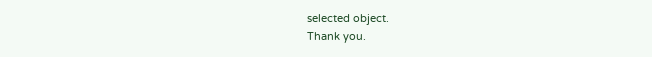selected object.
Thank you.